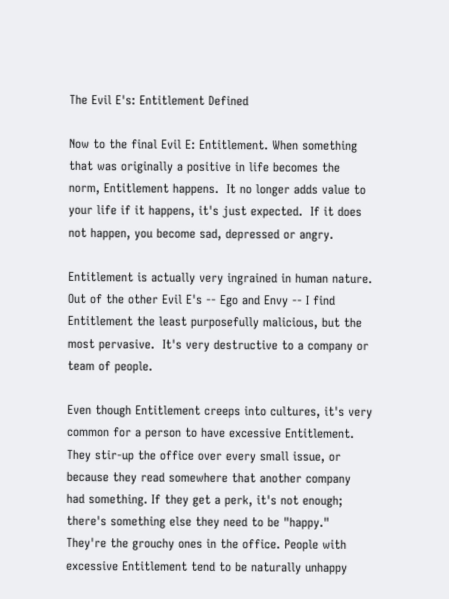The Evil E's: Entitlement Defined

Now to the final Evil E: Entitlement. When something that was originally a positive in life becomes the norm, Entitlement happens.  It no longer adds value to your life if it happens, it's just expected.  If it does not happen, you become sad, depressed or angry.

Entitlement is actually very ingrained in human nature. Out of the other Evil E's -- Ego and Envy -- I find Entitlement the least purposefully malicious, but the most pervasive.  It's very destructive to a company or team of people.

Even though Entitlement creeps into cultures, it's very common for a person to have excessive Entitlement.  They stir-up the office over every small issue, or because they read somewhere that another company had something. If they get a perk, it's not enough; there's something else they need to be "happy."  They're the grouchy ones in the office. People with excessive Entitlement tend to be naturally unhappy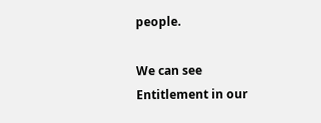people.

We can see Entitlement in our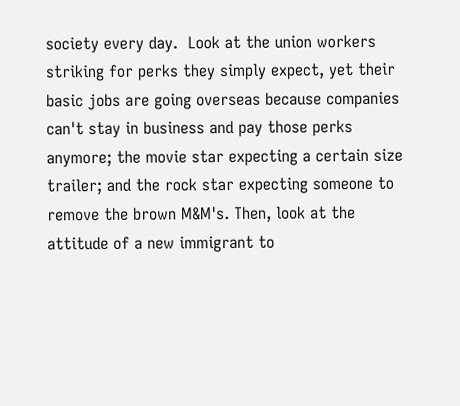society every day.  Look at the union workers striking for perks they simply expect, yet their basic jobs are going overseas because companies can't stay in business and pay those perks anymore; the movie star expecting a certain size trailer; and the rock star expecting someone to remove the brown M&M's. Then, look at the attitude of a new immigrant to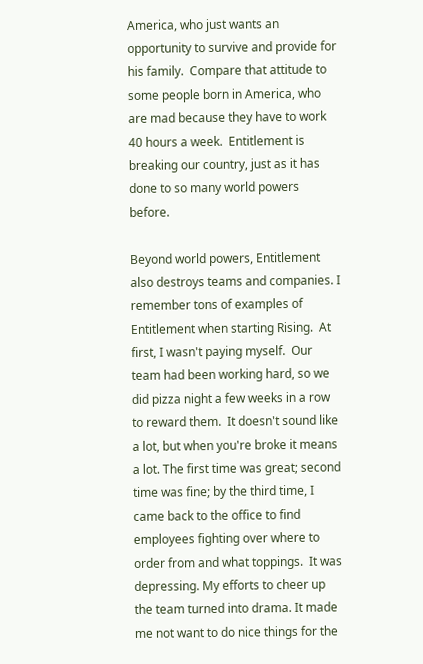America, who just wants an opportunity to survive and provide for his family.  Compare that attitude to some people born in America, who are mad because they have to work 40 hours a week.  Entitlement is breaking our country, just as it has done to so many world powers before.

Beyond world powers, Entitlement also destroys teams and companies. I remember tons of examples of Entitlement when starting Rising.  At first, I wasn't paying myself.  Our team had been working hard, so we did pizza night a few weeks in a row to reward them.  It doesn't sound like a lot, but when you're broke it means a lot. The first time was great; second time was fine; by the third time, I came back to the office to find employees fighting over where to order from and what toppings.  It was depressing. My efforts to cheer up the team turned into drama. It made me not want to do nice things for the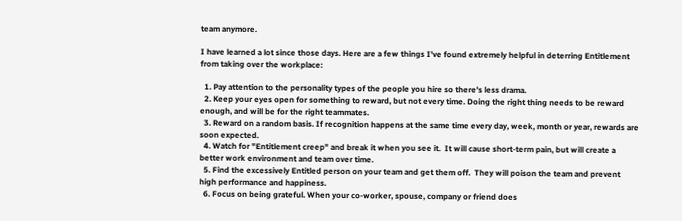team anymore.

I have learned a lot since those days. Here are a few things I've found extremely helpful in deterring Entitlement from taking over the workplace:

  1. Pay attention to the personality types of the people you hire so there's less drama.
  2. Keep your eyes open for something to reward, but not every time. Doing the right thing needs to be reward enough, and will be for the right teammates.
  3. Reward on a random basis. If recognition happens at the same time every day, week, month or year, rewards are soon expected.
  4. Watch for "Entitlement creep" and break it when you see it.  It will cause short-term pain, but will create a better work environment and team over time.
  5. Find the excessively Entitled person on your team and get them off.  They will poison the team and prevent high performance and happiness.
  6. Focus on being grateful. When your co-worker, spouse, company or friend does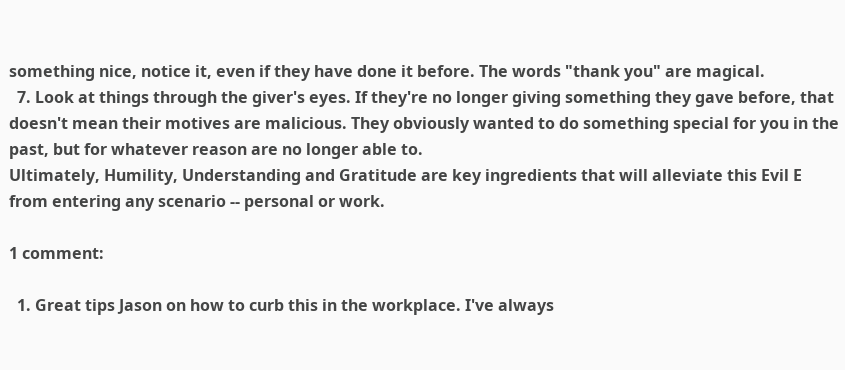something nice, notice it, even if they have done it before. The words "thank you" are magical.
  7. Look at things through the giver's eyes. If they're no longer giving something they gave before, that doesn't mean their motives are malicious. They obviously wanted to do something special for you in the past, but for whatever reason are no longer able to.
Ultimately, Humility, Understanding and Gratitude are key ingredients that will alleviate this Evil E from entering any scenario -- personal or work.

1 comment:

  1. Great tips Jason on how to curb this in the workplace. I've always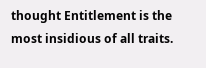thought Entitlement is the most insidious of all traits.